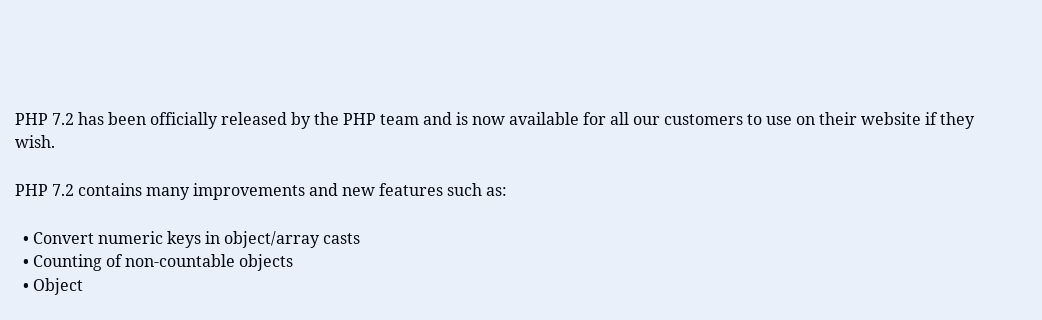PHP 7.2 has been officially released by the PHP team and is now available for all our customers to use on their website if they wish.

PHP 7.2 contains many improvements and new features such as:

  • Convert numeric keys in object/array casts
  • Counting of non-countable objects
  • Object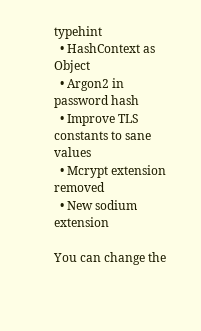typehint
  • HashContext as Object
  • Argon2 in password hash
  • Improve TLS constants to sane values
  • Mcrypt extension removed
  • New sodium extension

You can change the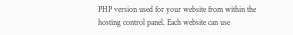PHP version used for your website from within the hosting control panel. Each website can use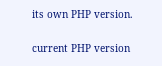its own PHP version.

current PHP version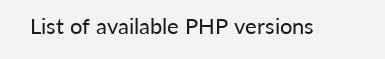List of available PHP versions